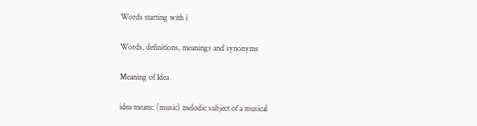Words starting with i

Words, definitions, meanings and synonyms

Meaning of Idea

idea means: (music) melodic subject of a musical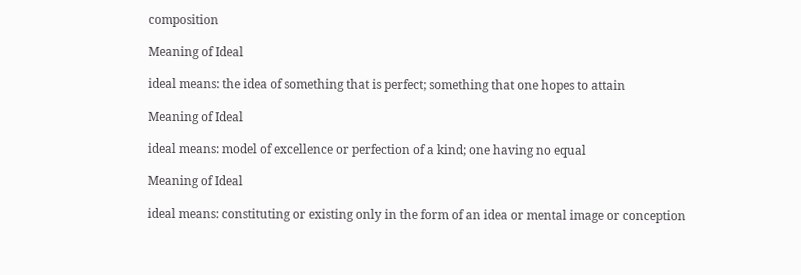composition

Meaning of Ideal

ideal means: the idea of something that is perfect; something that one hopes to attain

Meaning of Ideal

ideal means: model of excellence or perfection of a kind; one having no equal

Meaning of Ideal

ideal means: constituting or existing only in the form of an idea or mental image or conception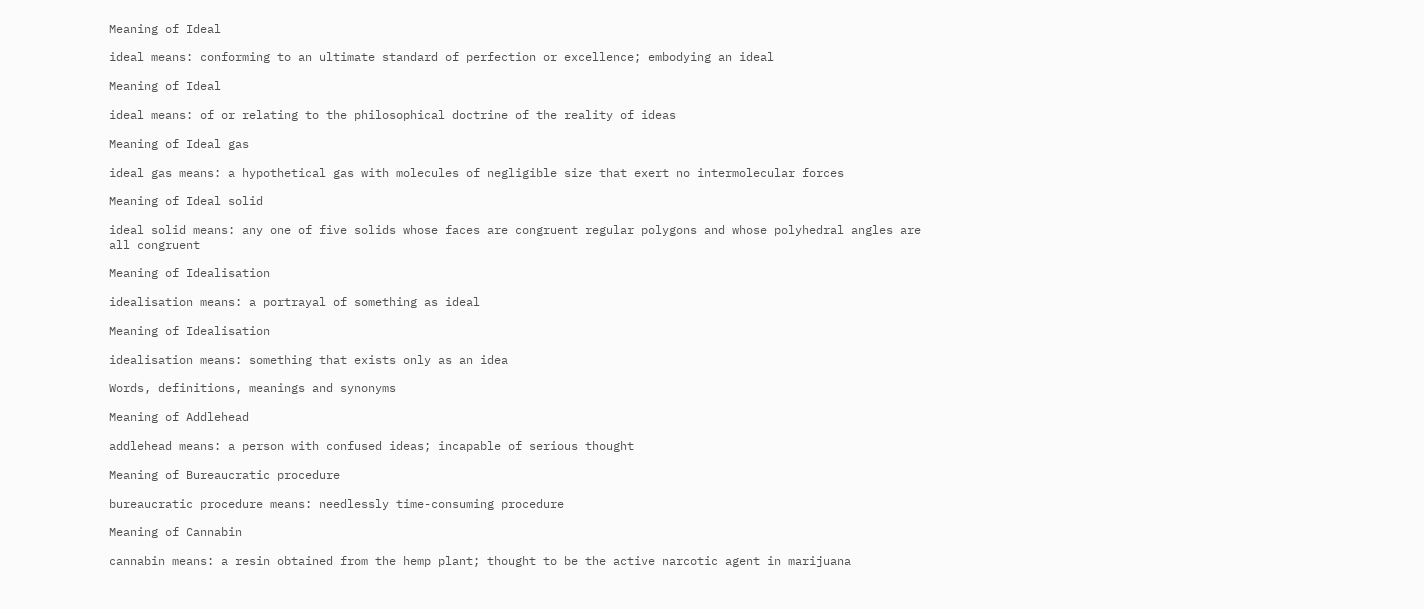Meaning of Ideal

ideal means: conforming to an ultimate standard of perfection or excellence; embodying an ideal

Meaning of Ideal

ideal means: of or relating to the philosophical doctrine of the reality of ideas

Meaning of Ideal gas

ideal gas means: a hypothetical gas with molecules of negligible size that exert no intermolecular forces

Meaning of Ideal solid

ideal solid means: any one of five solids whose faces are congruent regular polygons and whose polyhedral angles are all congruent

Meaning of Idealisation

idealisation means: a portrayal of something as ideal

Meaning of Idealisation

idealisation means: something that exists only as an idea

Words, definitions, meanings and synonyms

Meaning of Addlehead

addlehead means: a person with confused ideas; incapable of serious thought

Meaning of Bureaucratic procedure

bureaucratic procedure means: needlessly time-consuming procedure

Meaning of Cannabin

cannabin means: a resin obtained from the hemp plant; thought to be the active narcotic agent in marijuana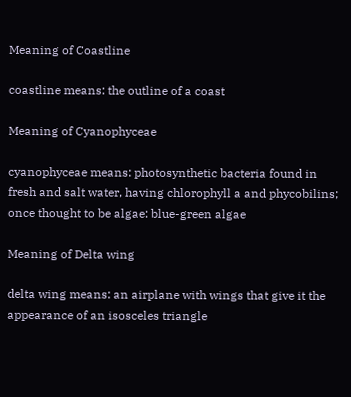Meaning of Coastline

coastline means: the outline of a coast

Meaning of Cyanophyceae

cyanophyceae means: photosynthetic bacteria found in fresh and salt water, having chlorophyll a and phycobilins; once thought to be algae: blue-green algae

Meaning of Delta wing

delta wing means: an airplane with wings that give it the appearance of an isosceles triangle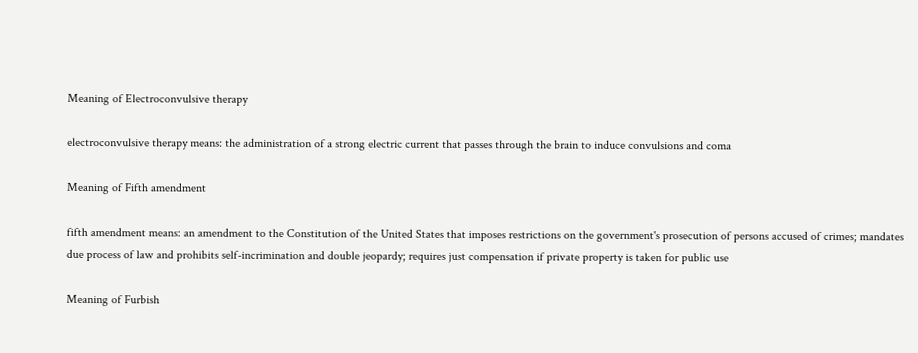Meaning of Electroconvulsive therapy

electroconvulsive therapy means: the administration of a strong electric current that passes through the brain to induce convulsions and coma

Meaning of Fifth amendment

fifth amendment means: an amendment to the Constitution of the United States that imposes restrictions on the government's prosecution of persons accused of crimes; mandates due process of law and prohibits self-incrimination and double jeopardy; requires just compensation if private property is taken for public use

Meaning of Furbish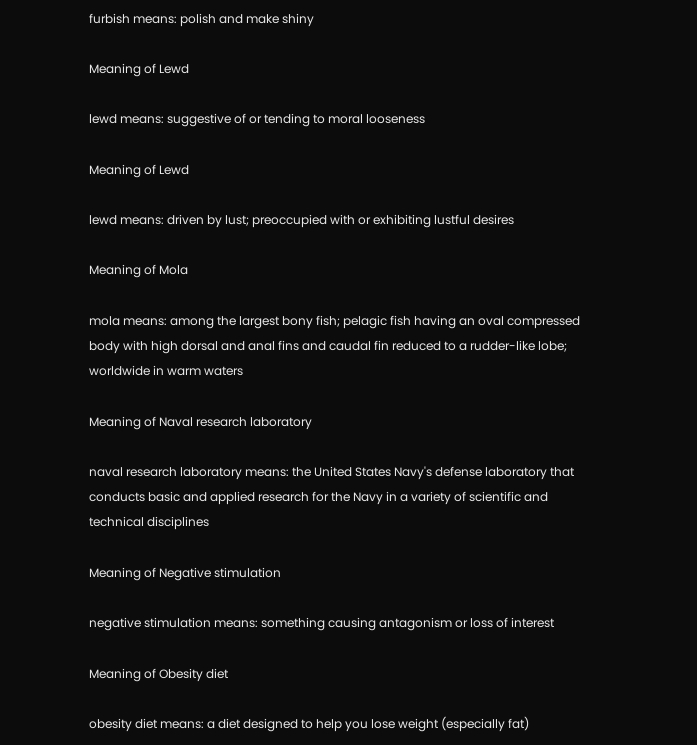furbish means: polish and make shiny

Meaning of Lewd

lewd means: suggestive of or tending to moral looseness

Meaning of Lewd

lewd means: driven by lust; preoccupied with or exhibiting lustful desires

Meaning of Mola

mola means: among the largest bony fish; pelagic fish having an oval compressed body with high dorsal and anal fins and caudal fin reduced to a rudder-like lobe; worldwide in warm waters

Meaning of Naval research laboratory

naval research laboratory means: the United States Navy's defense laboratory that conducts basic and applied research for the Navy in a variety of scientific and technical disciplines

Meaning of Negative stimulation

negative stimulation means: something causing antagonism or loss of interest

Meaning of Obesity diet

obesity diet means: a diet designed to help you lose weight (especially fat)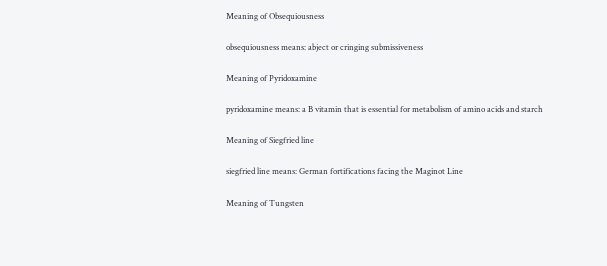Meaning of Obsequiousness

obsequiousness means: abject or cringing submissiveness

Meaning of Pyridoxamine

pyridoxamine means: a B vitamin that is essential for metabolism of amino acids and starch

Meaning of Siegfried line

siegfried line means: German fortifications facing the Maginot Line

Meaning of Tungsten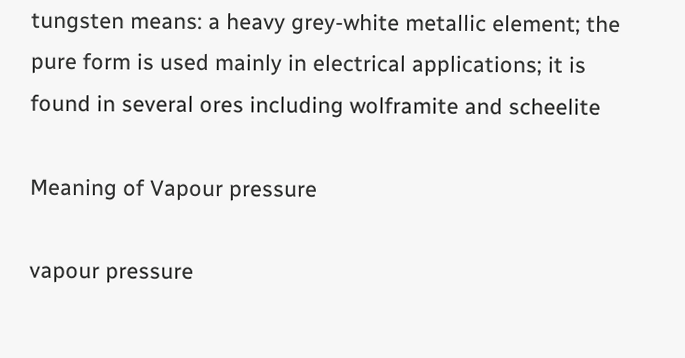tungsten means: a heavy grey-white metallic element; the pure form is used mainly in electrical applications; it is found in several ores including wolframite and scheelite

Meaning of Vapour pressure

vapour pressure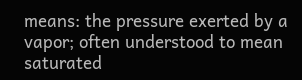means: the pressure exerted by a vapor; often understood to mean saturated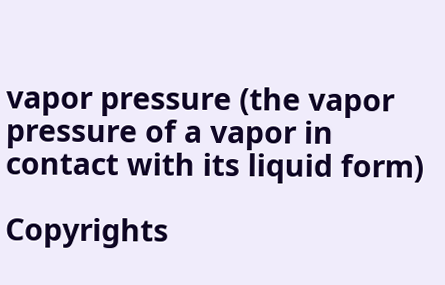vapor pressure (the vapor pressure of a vapor in contact with its liquid form)

Copyrights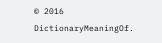© 2016 DictionaryMeaningOf.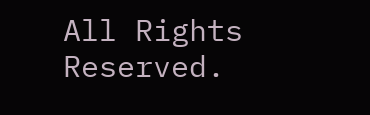All Rights Reserved.